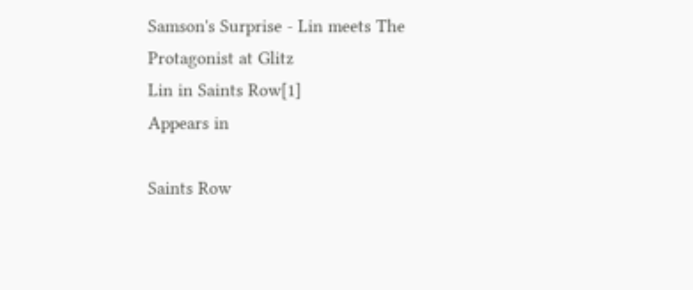Samson's Surprise - Lin meets The Protagonist at Glitz
Lin in Saints Row[1]
Appears in

Saints Row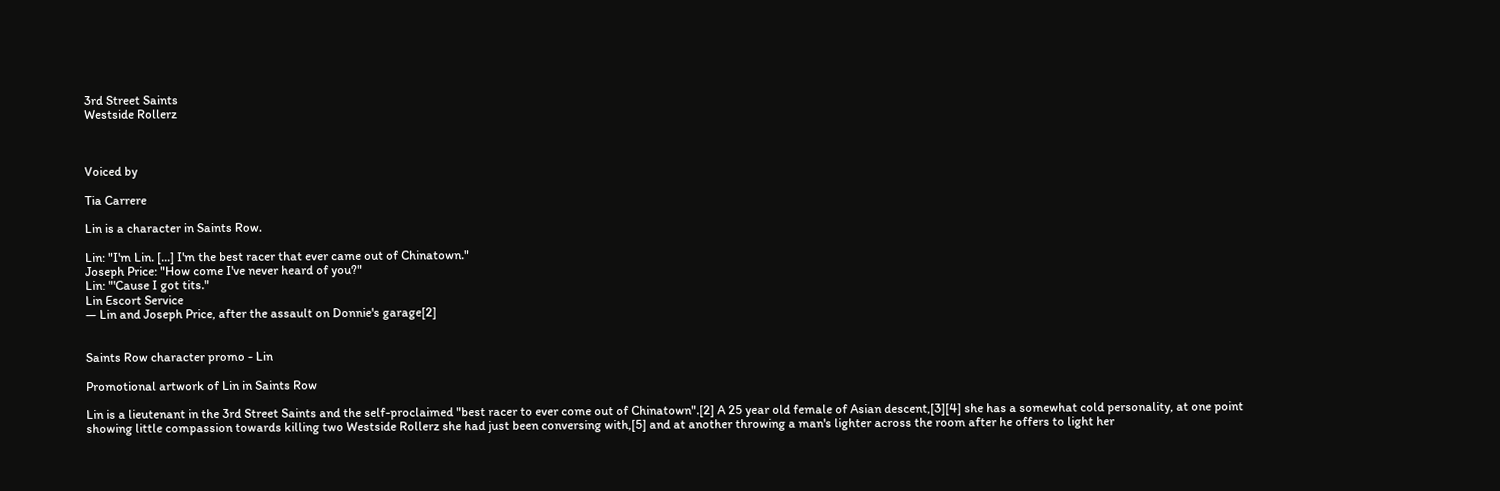3rd Street Saints
Westside Rollerz



Voiced by

Tia Carrere

Lin is a character in Saints Row.

Lin: "I'm Lin. [...] I'm the best racer that ever came out of Chinatown."
Joseph Price: "How come I've never heard of you?"
Lin: "'Cause I got tits."
Lin Escort Service
— Lin and Joseph Price, after the assault on Donnie's garage[2]


Saints Row character promo - Lin

Promotional artwork of Lin in Saints Row

Lin is a lieutenant in the 3rd Street Saints and the self-proclaimed "best racer to ever come out of Chinatown".[2] A 25 year old female of Asian descent,[3][4] she has a somewhat cold personality, at one point showing little compassion towards killing two Westside Rollerz she had just been conversing with,[5] and at another throwing a man's lighter across the room after he offers to light her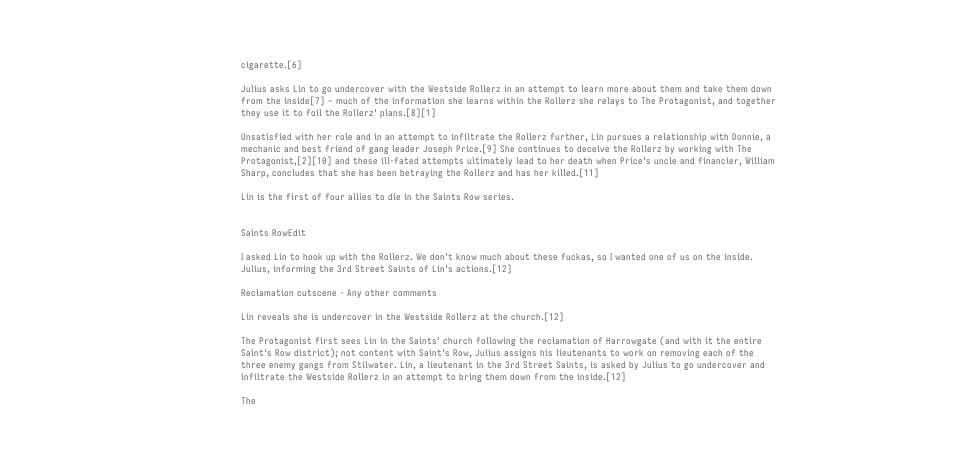cigarette.[6]

Julius asks Lin to go undercover with the Westside Rollerz in an attempt to learn more about them and take them down from the inside[7] – much of the information she learns within the Rollerz she relays to The Protagonist, and together they use it to foil the Rollerz' plans.[8][1]

Unsatisfied with her role and in an attempt to infiltrate the Rollerz further, Lin pursues a relationship with Donnie, a mechanic and best friend of gang leader Joseph Price.[9] She continues to deceive the Rollerz by working with The Protagonist,[2][10] and these ill-fated attempts ultimately lead to her death when Price's uncle and financier, William Sharp, concludes that she has been betraying the Rollerz and has her killed.[11]

Lin is the first of four allies to die in the Saints Row series.


Saints RowEdit

I asked Lin to hook up with the Rollerz. We don't know much about these fuckas, so I wanted one of us on the inside.
Julius, informing the 3rd Street Saints of Lin's actions.[12]

Reclamation cutscene - Any other comments

Lin reveals she is undercover in the Westside Rollerz at the church.[12]

The Protagonist first sees Lin in the Saints' church following the reclamation of Harrowgate (and with it the entire Saint's Row district); not content with Saint's Row, Julius assigns his lieutenants to work on removing each of the three enemy gangs from Stilwater. Lin, a lieutenant in the 3rd Street Saints, is asked by Julius to go undercover and infiltrate the Westside Rollerz in an attempt to bring them down from the inside.[12]

The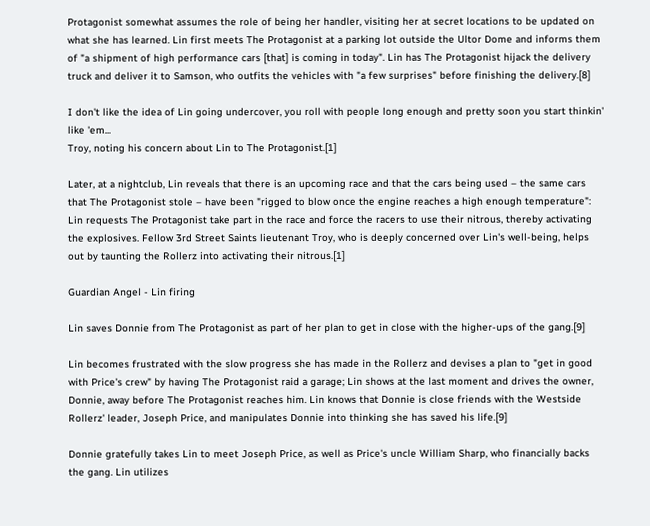Protagonist somewhat assumes the role of being her handler, visiting her at secret locations to be updated on what she has learned. Lin first meets The Protagonist at a parking lot outside the Ultor Dome and informs them of "a shipment of high performance cars [that] is coming in today". Lin has The Protagonist hijack the delivery truck and deliver it to Samson, who outfits the vehicles with "a few surprises" before finishing the delivery.[8]

I don't like the idea of Lin going undercover, you roll with people long enough and pretty soon you start thinkin' like 'em...
Troy, noting his concern about Lin to The Protagonist.[1]

Later, at a nightclub, Lin reveals that there is an upcoming race and that the cars being used – the same cars that The Protagonist stole – have been "rigged to blow once the engine reaches a high enough temperature": Lin requests The Protagonist take part in the race and force the racers to use their nitrous, thereby activating the explosives. Fellow 3rd Street Saints lieutenant Troy, who is deeply concerned over Lin's well-being, helps out by taunting the Rollerz into activating their nitrous.[1]

Guardian Angel - Lin firing

Lin saves Donnie from The Protagonist as part of her plan to get in close with the higher-ups of the gang.[9]

Lin becomes frustrated with the slow progress she has made in the Rollerz and devises a plan to "get in good with Price's crew" by having The Protagonist raid a garage; Lin shows at the last moment and drives the owner, Donnie, away before The Protagonist reaches him. Lin knows that Donnie is close friends with the Westside Rollerz' leader, Joseph Price, and manipulates Donnie into thinking she has saved his life.[9]

Donnie gratefully takes Lin to meet Joseph Price, as well as Price's uncle William Sharp, who financially backs the gang. Lin utilizes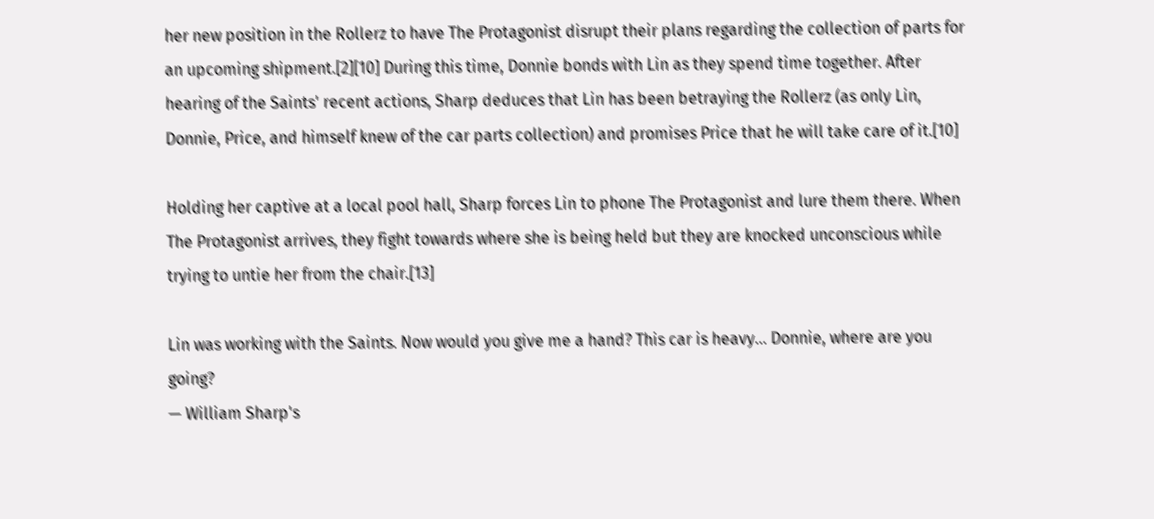her new position in the Rollerz to have The Protagonist disrupt their plans regarding the collection of parts for an upcoming shipment.[2][10] During this time, Donnie bonds with Lin as they spend time together. After hearing of the Saints' recent actions, Sharp deduces that Lin has been betraying the Rollerz (as only Lin, Donnie, Price, and himself knew of the car parts collection) and promises Price that he will take care of it.[10]

Holding her captive at a local pool hall, Sharp forces Lin to phone The Protagonist and lure them there. When The Protagonist arrives, they fight towards where she is being held but they are knocked unconscious while trying to untie her from the chair.[13]

Lin was working with the Saints. Now would you give me a hand? This car is heavy... Donnie, where are you going?
— William Sharp's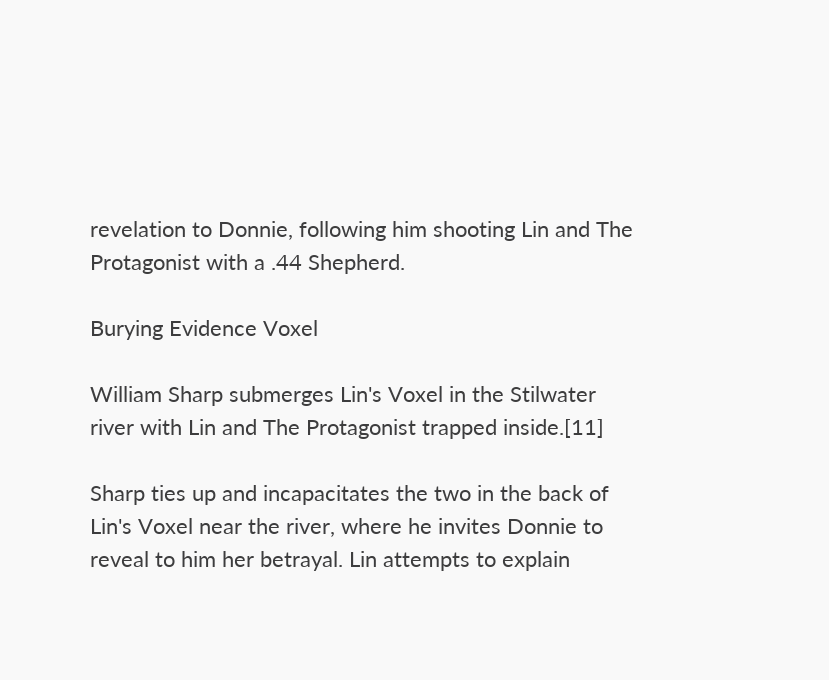revelation to Donnie, following him shooting Lin and The Protagonist with a .44 Shepherd.

Burying Evidence Voxel

William Sharp submerges Lin's Voxel in the Stilwater river with Lin and The Protagonist trapped inside.[11]

Sharp ties up and incapacitates the two in the back of Lin's Voxel near the river, where he invites Donnie to reveal to him her betrayal. Lin attempts to explain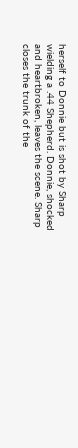herself to Donnie but is shot by Sharp wielding a .44 Shepherd. Donnie, shocked and heartbroken, leaves the scene. Sharp closes the trunk of the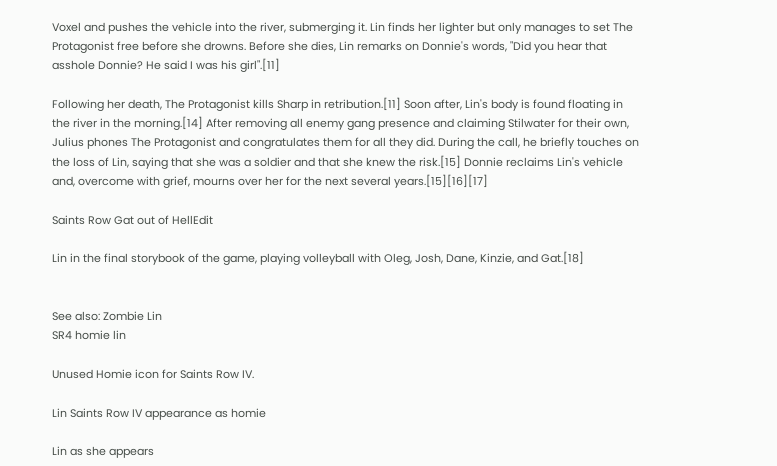Voxel and pushes the vehicle into the river, submerging it. Lin finds her lighter but only manages to set The Protagonist free before she drowns. Before she dies, Lin remarks on Donnie's words, "Did you hear that asshole Donnie? He said I was his girl".[11]

Following her death, The Protagonist kills Sharp in retribution.[11] Soon after, Lin's body is found floating in the river in the morning.[14] After removing all enemy gang presence and claiming Stilwater for their own, Julius phones The Protagonist and congratulates them for all they did. During the call, he briefly touches on the loss of Lin, saying that she was a soldier and that she knew the risk.[15] Donnie reclaims Lin's vehicle and, overcome with grief, mourns over her for the next several years.[15][16][17]

Saints Row Gat out of HellEdit

Lin in the final storybook of the game, playing volleyball with Oleg, Josh, Dane, Kinzie, and Gat.[18]


See also: Zombie Lin
SR4 homie lin

Unused Homie icon for Saints Row IV.

Lin Saints Row IV appearance as homie

Lin as she appears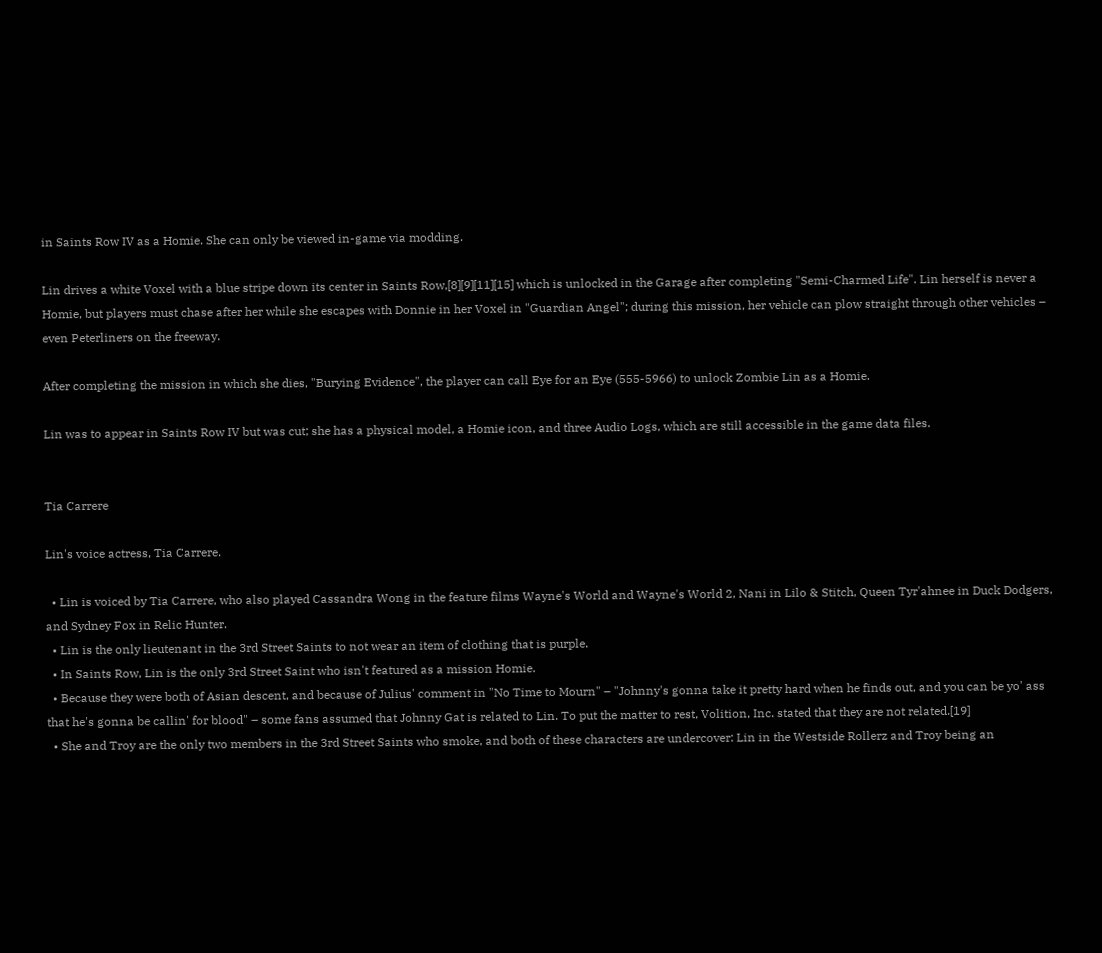in Saints Row IV as a Homie. She can only be viewed in-game via modding.

Lin drives a white Voxel with a blue stripe down its center in Saints Row,[8][9][11][15] which is unlocked in the Garage after completing "Semi-Charmed Life". Lin herself is never a Homie, but players must chase after her while she escapes with Donnie in her Voxel in "Guardian Angel"; during this mission, her vehicle can plow straight through other vehicles – even Peterliners on the freeway.

After completing the mission in which she dies, "Burying Evidence", the player can call Eye for an Eye (555-5966) to unlock Zombie Lin as a Homie.

Lin was to appear in Saints Row IV but was cut; she has a physical model, a Homie icon, and three Audio Logs, which are still accessible in the game data files.


Tia Carrere

Lin's voice actress, Tia Carrere.

  • Lin is voiced by Tia Carrere, who also played Cassandra Wong in the feature films Wayne's World and Wayne's World 2, Nani in Lilo & Stitch, Queen Tyr'ahnee in Duck Dodgers, and Sydney Fox in Relic Hunter.
  • Lin is the only lieutenant in the 3rd Street Saints to not wear an item of clothing that is purple.
  • In Saints Row, Lin is the only 3rd Street Saint who isn't featured as a mission Homie.
  • Because they were both of Asian descent, and because of Julius' comment in "No Time to Mourn" – "Johnny's gonna take it pretty hard when he finds out, and you can be yo' ass that he's gonna be callin' for blood" – some fans assumed that Johnny Gat is related to Lin. To put the matter to rest, Volition, Inc. stated that they are not related.[19]
  • She and Troy are the only two members in the 3rd Street Saints who smoke, and both of these characters are undercover: Lin in the Westside Rollerz and Troy being an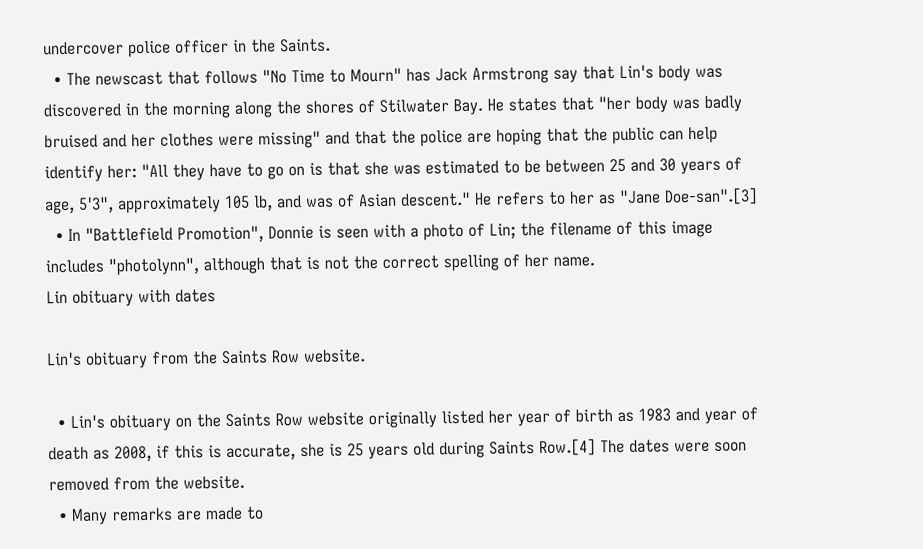undercover police officer in the Saints.
  • The newscast that follows "No Time to Mourn" has Jack Armstrong say that Lin's body was discovered in the morning along the shores of Stilwater Bay. He states that "her body was badly bruised and her clothes were missing" and that the police are hoping that the public can help identify her: "All they have to go on is that she was estimated to be between 25 and 30 years of age, 5'3", approximately 105 lb, and was of Asian descent." He refers to her as "Jane Doe-san".[3]
  • In "Battlefield Promotion", Donnie is seen with a photo of Lin; the filename of this image includes "photolynn", although that is not the correct spelling of her name.
Lin obituary with dates

Lin's obituary from the Saints Row website.

  • Lin's obituary on the Saints Row website originally listed her year of birth as 1983 and year of death as 2008, if this is accurate, she is 25 years old during Saints Row.[4] The dates were soon removed from the website.
  • Many remarks are made to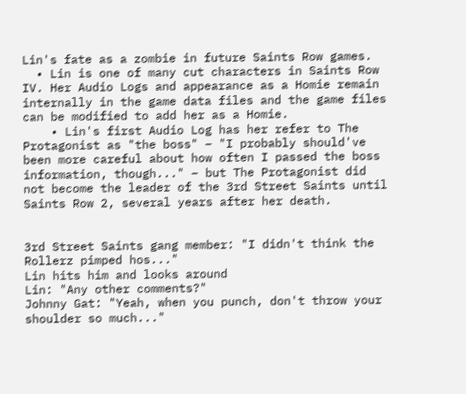Lin's fate as a zombie in future Saints Row games.
  • Lin is one of many cut characters in Saints Row IV. Her Audio Logs and appearance as a Homie remain internally in the game data files and the game files can be modified to add her as a Homie.
    • Lin's first Audio Log has her refer to The Protagonist as "the boss" – "I probably should've been more careful about how often I passed the boss information, though..." – but The Protagonist did not become the leader of the 3rd Street Saints until Saints Row 2, several years after her death.


3rd Street Saints gang member: "I didn't think the Rollerz pimped hos..."
Lin hits him and looks around
Lin: "Any other comments?"
Johnny Gat: "Yeah, when you punch, don't throw your shoulder so much..."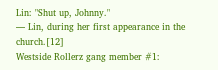Lin: "Shut up, Johnny."
— Lin, during her first appearance in the church.[12]
Westside Rollerz gang member #1: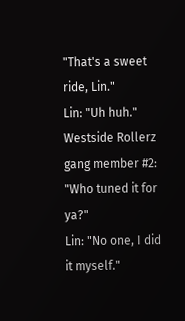"That's a sweet ride, Lin."
Lin: "Uh huh."
Westside Rollerz gang member #2: "Who tuned it for ya?"
Lin: "No one, I did it myself."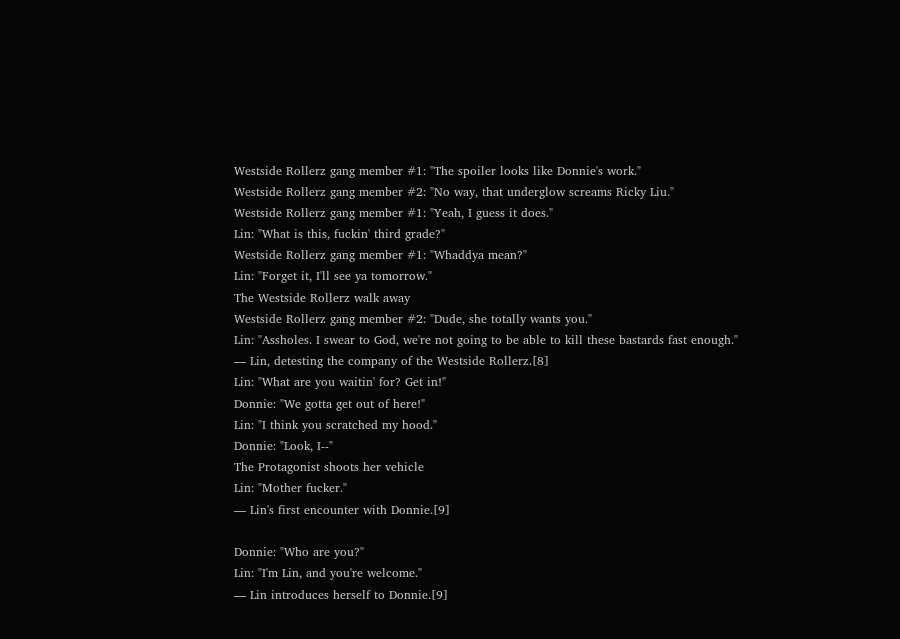Westside Rollerz gang member #1: "The spoiler looks like Donnie's work."
Westside Rollerz gang member #2: "No way, that underglow screams Ricky Liu."
Westside Rollerz gang member #1: "Yeah, I guess it does."
Lin: "What is this, fuckin' third grade?"
Westside Rollerz gang member #1: "Whaddya mean?"
Lin: "Forget it, I'll see ya tomorrow."
The Westside Rollerz walk away
Westside Rollerz gang member #2: "Dude, she totally wants you."
Lin: "Assholes. I swear to God, we're not going to be able to kill these bastards fast enough."
— Lin, detesting the company of the Westside Rollerz.[8]
Lin: "What are you waitin' for? Get in!"
Donnie: "We gotta get out of here!"
Lin: "I think you scratched my hood."
Donnie: "Look, I--"
The Protagonist shoots her vehicle
Lin: "Mother fucker."
— Lin's first encounter with Donnie.[9]

Donnie: "Who are you?"
Lin: "I'm Lin, and you're welcome."
— Lin introduces herself to Donnie.[9]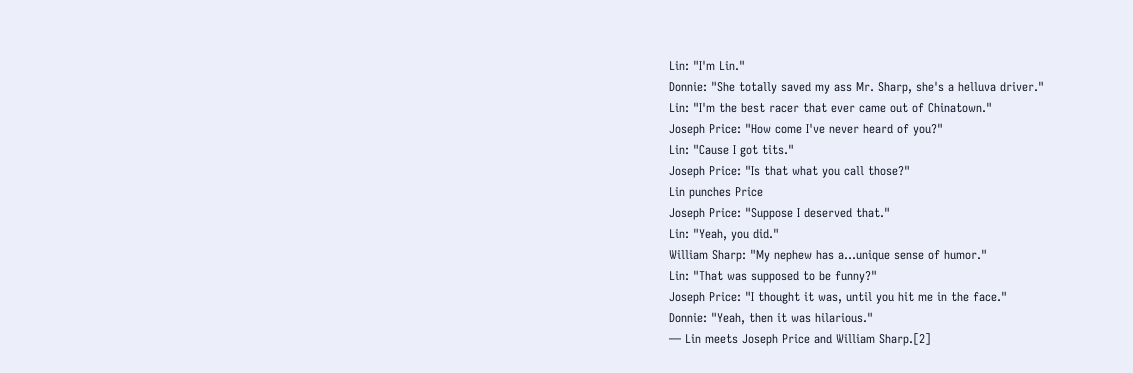Lin: "I'm Lin."
Donnie: "She totally saved my ass Mr. Sharp, she's a helluva driver."
Lin: "I'm the best racer that ever came out of Chinatown."
Joseph Price: "How come I've never heard of you?"
Lin: "Cause I got tits."
Joseph Price: "Is that what you call those?"
Lin punches Price
Joseph Price: "Suppose I deserved that."
Lin: "Yeah, you did."
William Sharp: "My nephew has a...unique sense of humor."
Lin: "That was supposed to be funny?"
Joseph Price: "I thought it was, until you hit me in the face."
Donnie: "Yeah, then it was hilarious."
— Lin meets Joseph Price and William Sharp.[2]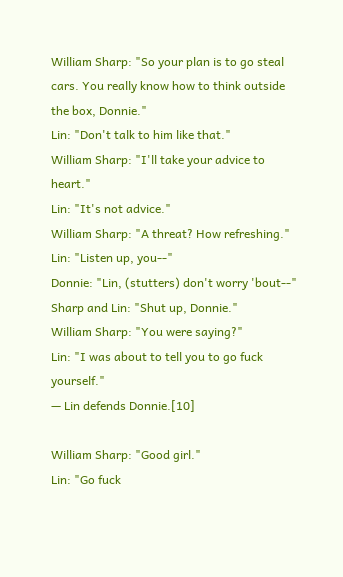William Sharp: "So your plan is to go steal cars. You really know how to think outside the box, Donnie."
Lin: "Don't talk to him like that."
William Sharp: "I'll take your advice to heart."
Lin: "It's not advice."
William Sharp: "A threat? How refreshing."
Lin: "Listen up, you--"
Donnie: "Lin, (stutters) don't worry 'bout--"
Sharp and Lin: "Shut up, Donnie."
William Sharp: "You were saying?"
Lin: "I was about to tell you to go fuck yourself."
— Lin defends Donnie.[10]

William Sharp: "Good girl."
Lin: "Go fuck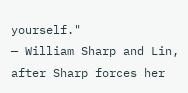yourself."
— William Sharp and Lin, after Sharp forces her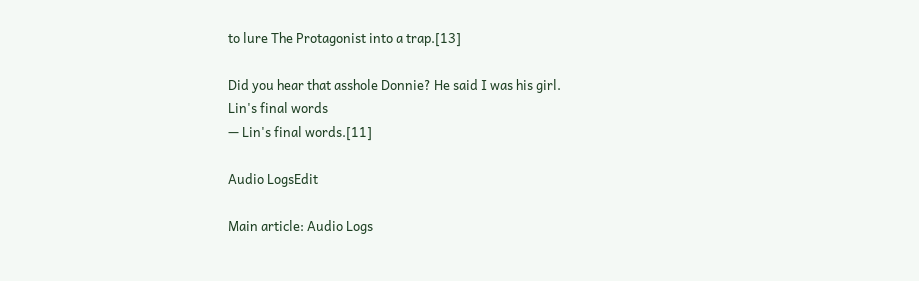to lure The Protagonist into a trap.[13]

Did you hear that asshole Donnie? He said I was his girl.
Lin's final words
— Lin's final words.[11]

Audio LogsEdit

Main article: Audio Logs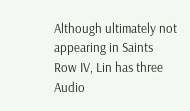Although ultimately not appearing in Saints Row IV, Lin has three Audio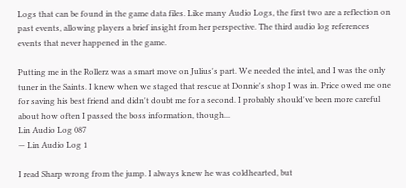Logs that can be found in the game data files. Like many Audio Logs, the first two are a reflection on past events, allowing players a brief insight from her perspective. The third audio log references events that never happened in the game.

Putting me in the Rollerz was a smart move on Julius's part. We needed the intel, and I was the only tuner in the Saints. I knew when we staged that rescue at Donnie's shop I was in. Price owed me one for saving his best friend and didn't doubt me for a second. I probably should've been more careful about how often I passed the boss information, though...
Lin Audio Log 087
— Lin Audio Log 1

I read Sharp wrong from the jump. I always knew he was coldhearted, but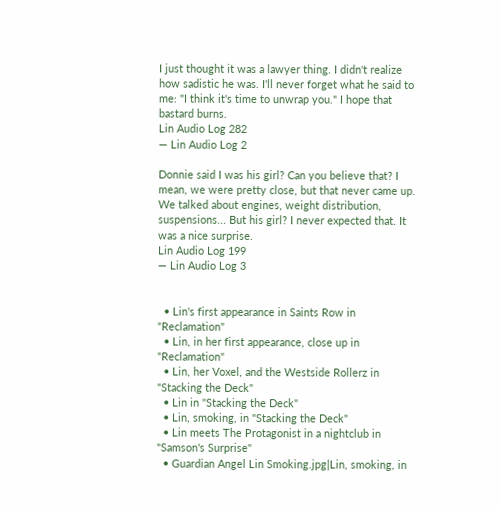I just thought it was a lawyer thing. I didn't realize how sadistic he was. I'll never forget what he said to me: "I think it's time to unwrap you." I hope that bastard burns.
Lin Audio Log 282
— Lin Audio Log 2

Donnie said I was his girl? Can you believe that? I mean, we were pretty close, but that never came up. We talked about engines, weight distribution, suspensions... But his girl? I never expected that. It was a nice surprise.
Lin Audio Log 199
— Lin Audio Log 3


  • Lin's first appearance in Saints Row in "Reclamation"
  • Lin, in her first appearance, close up in "Reclamation"
  • Lin, her Voxel, and the Westside Rollerz in "Stacking the Deck"
  • Lin in "Stacking the Deck"
  • Lin, smoking, in "Stacking the Deck"
  • Lin meets The Protagonist in a nightclub in "Samson's Surprise"
  • Guardian Angel Lin Smoking.jpg|Lin, smoking, in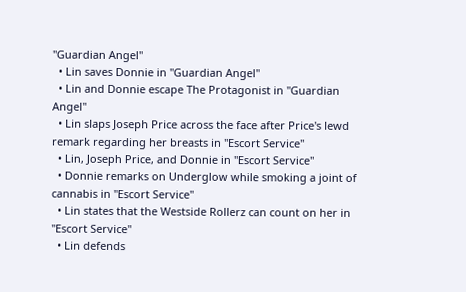"Guardian Angel"
  • Lin saves Donnie in "Guardian Angel"
  • Lin and Donnie escape The Protagonist in "Guardian Angel"
  • Lin slaps Joseph Price across the face after Price's lewd remark regarding her breasts in "Escort Service"
  • Lin, Joseph Price, and Donnie in "Escort Service"
  • Donnie remarks on Underglow while smoking a joint of cannabis in "Escort Service"
  • Lin states that the Westside Rollerz can count on her in "Escort Service"
  • Lin defends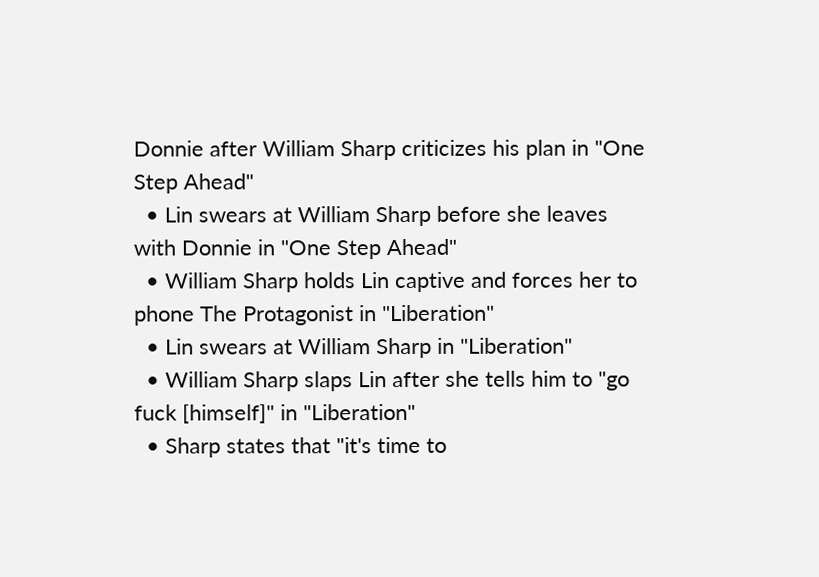Donnie after William Sharp criticizes his plan in "One Step Ahead"
  • Lin swears at William Sharp before she leaves with Donnie in "One Step Ahead"
  • William Sharp holds Lin captive and forces her to phone The Protagonist in "Liberation"
  • Lin swears at William Sharp in "Liberation"
  • William Sharp slaps Lin after she tells him to "go fuck [himself]" in "Liberation"
  • Sharp states that "it's time to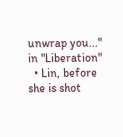unwrap you..." in "Liberation"
  • Lin, before she is shot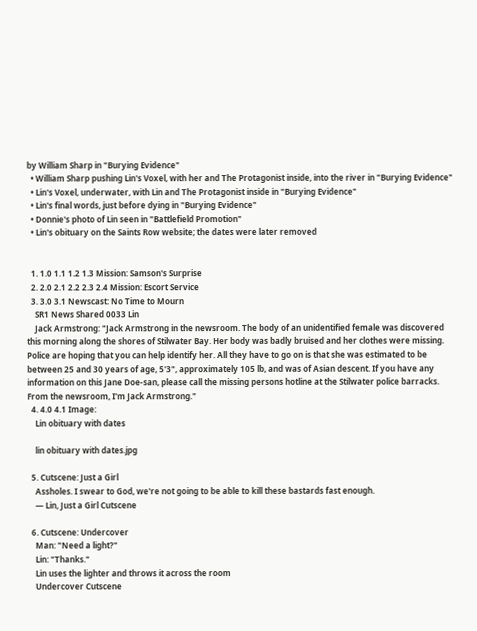by William Sharp in "Burying Evidence"
  • William Sharp pushing Lin's Voxel, with her and The Protagonist inside, into the river in "Burying Evidence"
  • Lin's Voxel, underwater, with Lin and The Protagonist inside in "Burying Evidence"
  • Lin's final words, just before dying in "Burying Evidence"
  • Donnie's photo of Lin seen in "Battlefield Promotion"
  • Lin's obituary on the Saints Row website; the dates were later removed


  1. 1.0 1.1 1.2 1.3 Mission: Samson's Surprise
  2. 2.0 2.1 2.2 2.3 2.4 Mission: Escort Service
  3. 3.0 3.1 Newscast: No Time to Mourn
    SR1 News Shared 0033 Lin
    Jack Armstrong: "Jack Armstrong in the newsroom. The body of an unidentified female was discovered this morning along the shores of Stilwater Bay. Her body was badly bruised and her clothes were missing. Police are hoping that you can help identify her. All they have to go on is that she was estimated to be between 25 and 30 years of age, 5'3", approximately 105 lb, and was of Asian descent. If you have any information on this Jane Doe-san, please call the missing persons hotline at the Stilwater police barracks. From the newsroom, I'm Jack Armstrong."
  4. 4.0 4.1 Image:
    Lin obituary with dates

    lin obituary with dates.jpg

  5. Cutscene: Just a Girl
    Assholes. I swear to God, we're not going to be able to kill these bastards fast enough.
    — Lin, Just a Girl Cutscene

  6. Cutscene: Undercover
    Man: "Need a light?"
    Lin: "Thanks."
    Lin uses the lighter and throws it across the room
    Undercover Cutscene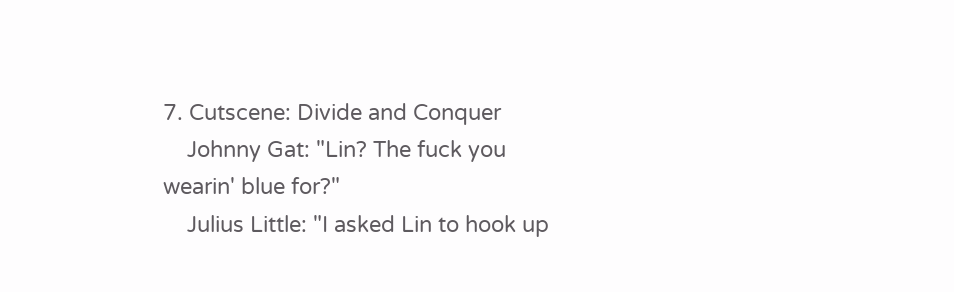7. Cutscene: Divide and Conquer
    Johnny Gat: "Lin? The fuck you wearin' blue for?"
    Julius Little: "I asked Lin to hook up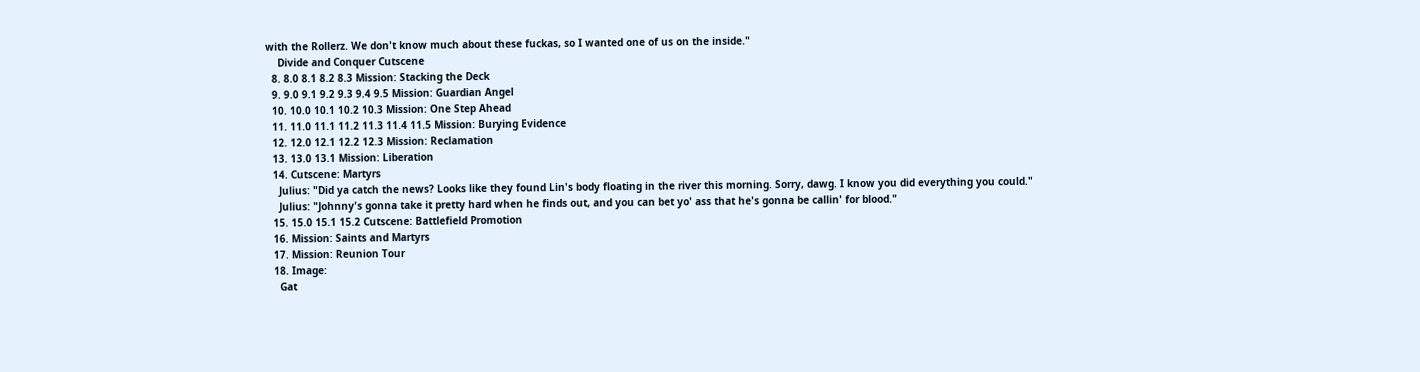with the Rollerz. We don't know much about these fuckas, so I wanted one of us on the inside."
    Divide and Conquer Cutscene
  8. 8.0 8.1 8.2 8.3 Mission: Stacking the Deck
  9. 9.0 9.1 9.2 9.3 9.4 9.5 Mission: Guardian Angel
  10. 10.0 10.1 10.2 10.3 Mission: One Step Ahead
  11. 11.0 11.1 11.2 11.3 11.4 11.5 Mission: Burying Evidence
  12. 12.0 12.1 12.2 12.3 Mission: Reclamation
  13. 13.0 13.1 Mission: Liberation
  14. Cutscene: Martyrs
    Julius: "Did ya catch the news? Looks like they found Lin's body floating in the river this morning. Sorry, dawg. I know you did everything you could."
    Julius: "Johnny's gonna take it pretty hard when he finds out, and you can bet yo' ass that he's gonna be callin' for blood."
  15. 15.0 15.1 15.2 Cutscene: Battlefield Promotion
  16. Mission: Saints and Martyrs
  17. Mission: Reunion Tour
  18. Image:
    Gat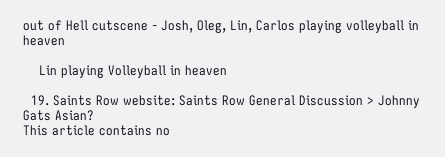out of Hell cutscene - Josh, Oleg, Lin, Carlos playing volleyball in heaven

    Lin playing Volleyball in heaven

  19. Saints Row website: Saints Row General Discussion > Johnny Gats Asian?
This article contains no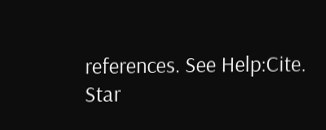references. See Help:Cite.
Star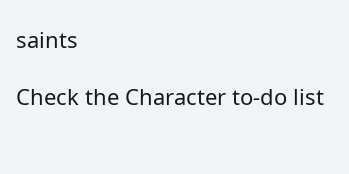saints

Check the Character to-do list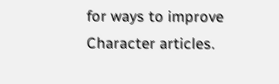for ways to improve Character articles.